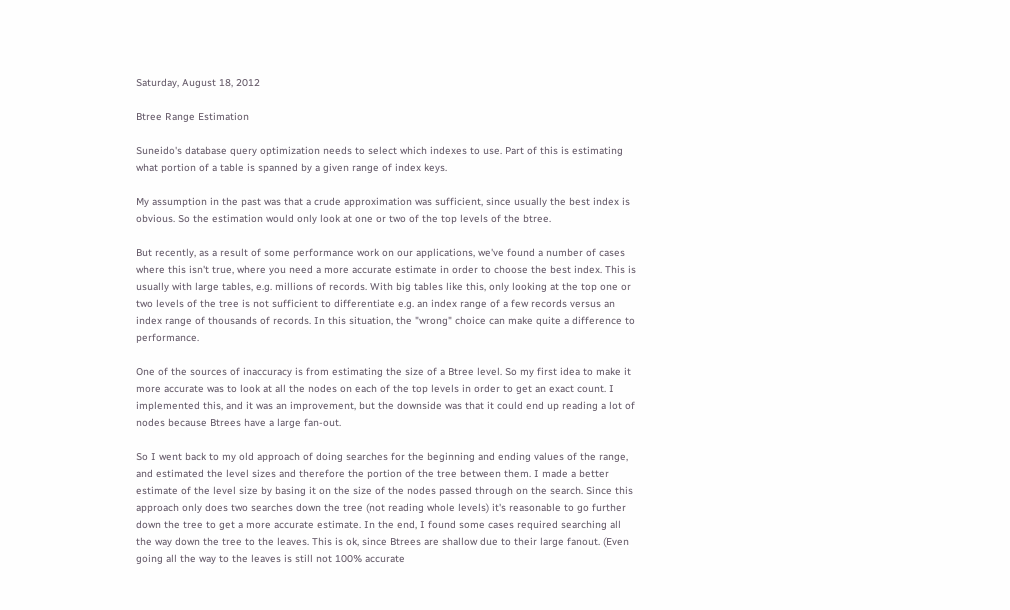Saturday, August 18, 2012

Btree Range Estimation

Suneido's database query optimization needs to select which indexes to use. Part of this is estimating what portion of a table is spanned by a given range of index keys.

My assumption in the past was that a crude approximation was sufficient, since usually the best index is obvious. So the estimation would only look at one or two of the top levels of the btree.

But recently, as a result of some performance work on our applications, we've found a number of cases where this isn't true, where you need a more accurate estimate in order to choose the best index. This is usually with large tables, e.g. millions of records. With big tables like this, only looking at the top one or two levels of the tree is not sufficient to differentiate e.g. an index range of a few records versus an index range of thousands of records. In this situation, the "wrong" choice can make quite a difference to performance.

One of the sources of inaccuracy is from estimating the size of a Btree level. So my first idea to make it more accurate was to look at all the nodes on each of the top levels in order to get an exact count. I implemented this, and it was an improvement, but the downside was that it could end up reading a lot of nodes because Btrees have a large fan-out.

So I went back to my old approach of doing searches for the beginning and ending values of the range, and estimated the level sizes and therefore the portion of the tree between them. I made a better estimate of the level size by basing it on the size of the nodes passed through on the search. Since this approach only does two searches down the tree (not reading whole levels) it's reasonable to go further down the tree to get a more accurate estimate. In the end, I found some cases required searching all the way down the tree to the leaves. This is ok, since Btrees are shallow due to their large fanout. (Even going all the way to the leaves is still not 100% accurate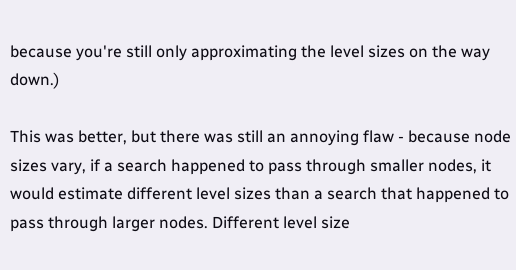because you're still only approximating the level sizes on the way down.)

This was better, but there was still an annoying flaw - because node sizes vary, if a search happened to pass through smaller nodes, it would estimate different level sizes than a search that happened to pass through larger nodes. Different level size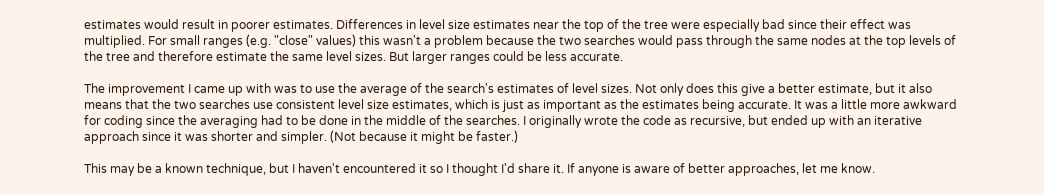estimates would result in poorer estimates. Differences in level size estimates near the top of the tree were especially bad since their effect was multiplied. For small ranges (e.g. "close" values) this wasn't a problem because the two searches would pass through the same nodes at the top levels of the tree and therefore estimate the same level sizes. But larger ranges could be less accurate.

The improvement I came up with was to use the average of the search's estimates of level sizes. Not only does this give a better estimate, but it also means that the two searches use consistent level size estimates, which is just as important as the estimates being accurate. It was a little more awkward for coding since the averaging had to be done in the middle of the searches. I originally wrote the code as recursive, but ended up with an iterative approach since it was shorter and simpler. (Not because it might be faster.)

This may be a known technique, but I haven't encountered it so I thought I'd share it. If anyone is aware of better approaches, let me know.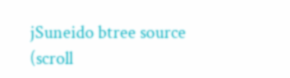jSuneido btree source (scroll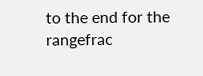to the end for the rangefrac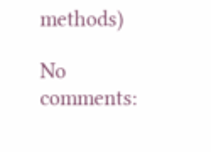methods)

No comments: